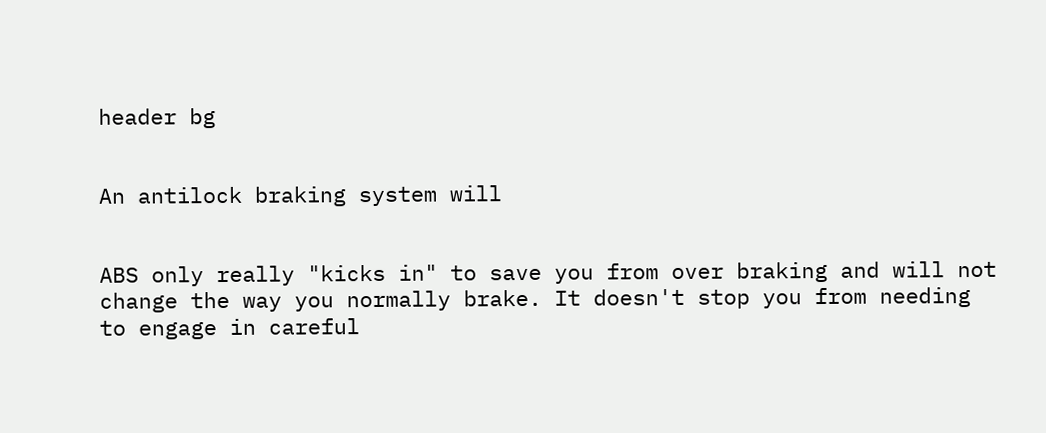header bg


An antilock braking system will


ABS only really "kicks in" to save you from over braking and will not change the way you normally brake. It doesn't stop you from needing to engage in careful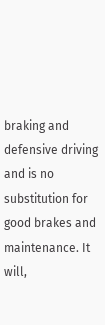braking and defensive driving and is no substitution for good brakes and maintenance. It will,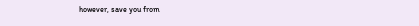however, save you from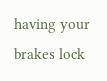having your brakes lock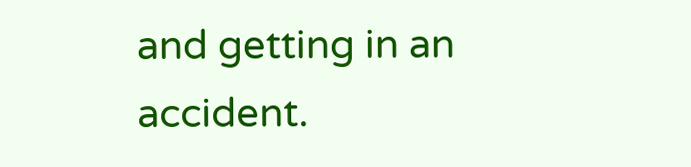and getting in an accident.